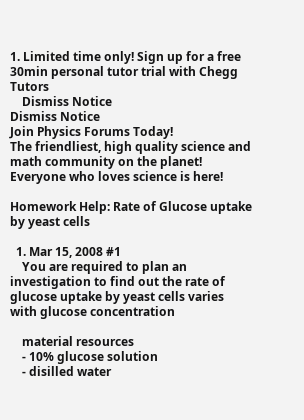1. Limited time only! Sign up for a free 30min personal tutor trial with Chegg Tutors
    Dismiss Notice
Dismiss Notice
Join Physics Forums Today!
The friendliest, high quality science and math community on the planet! Everyone who loves science is here!

Homework Help: Rate of Glucose uptake by yeast cells

  1. Mar 15, 2008 #1
    You are required to plan an investigation to find out the rate of glucose uptake by yeast cells varies with glucose concentration

    material resources
    - 10% glucose solution
    - disilled water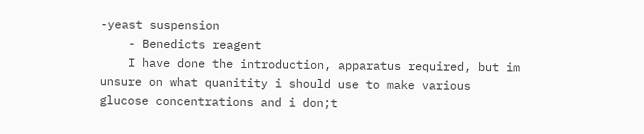-yeast suspension
    - Benedicts reagent
    I have done the introduction, apparatus required, but im unsure on what quanitity i should use to make various glucose concentrations and i don;t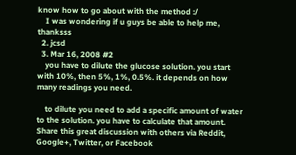know how to go about with the method :/
    I was wondering if u guys be able to help me, thanksss
  2. jcsd
  3. Mar 16, 2008 #2
    you have to dilute the glucose solution. you start with 10%, then 5%, 1%, 0.5%. it depends on how many readings you need.

    to dilute you need to add a specific amount of water to the solution. you have to calculate that amount.
Share this great discussion with others via Reddit, Google+, Twitter, or Facebook